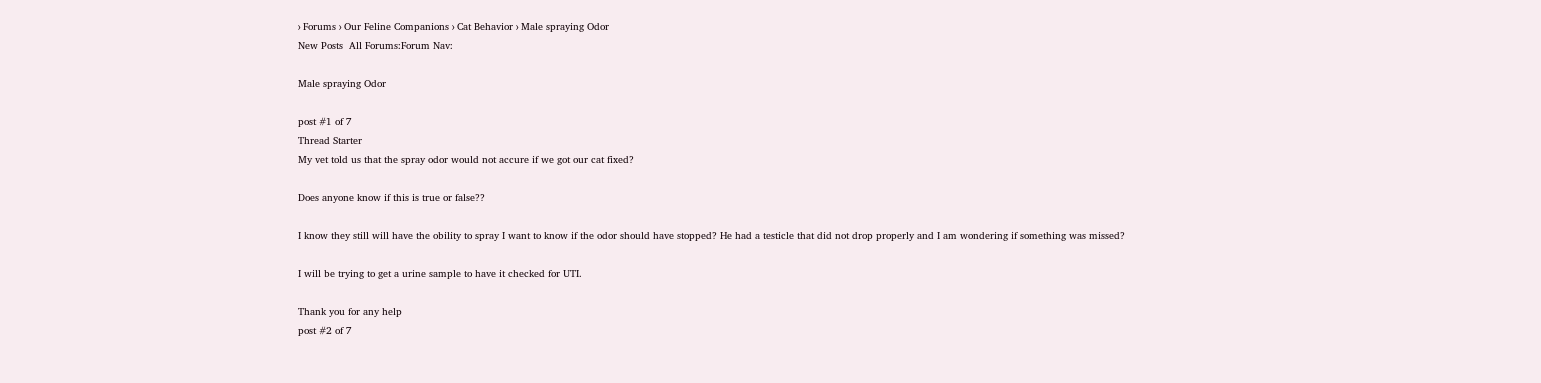› Forums › Our Feline Companions › Cat Behavior › Male spraying Odor
New Posts  All Forums:Forum Nav:

Male spraying Odor

post #1 of 7
Thread Starter
My vet told us that the spray odor would not accure if we got our cat fixed?

Does anyone know if this is true or false??

I know they still will have the obility to spray I want to know if the odor should have stopped? He had a testicle that did not drop properly and I am wondering if something was missed?

I will be trying to get a urine sample to have it checked for UTI.

Thank you for any help
post #2 of 7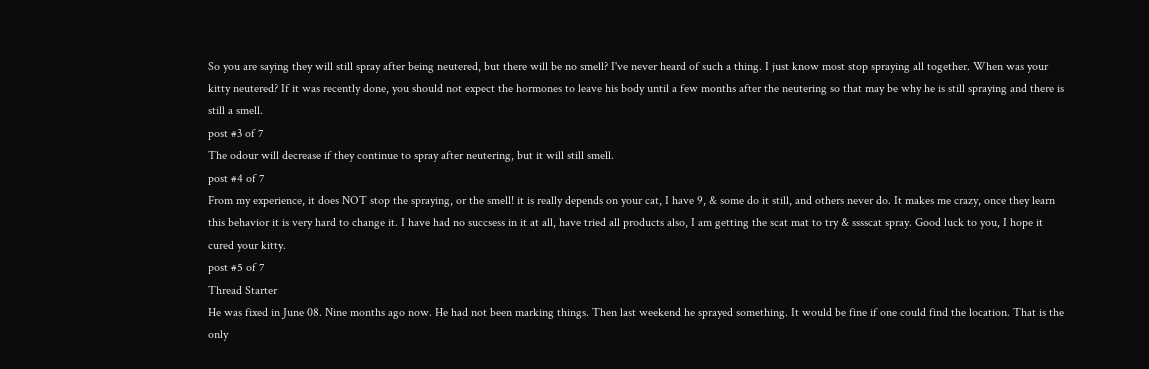So you are saying they will still spray after being neutered, but there will be no smell? I've never heard of such a thing. I just know most stop spraying all together. When was your kitty neutered? If it was recently done, you should not expect the hormones to leave his body until a few months after the neutering so that may be why he is still spraying and there is still a smell.
post #3 of 7
The odour will decrease if they continue to spray after neutering, but it will still smell.
post #4 of 7
From my experience, it does NOT stop the spraying, or the smell! it is really depends on your cat, I have 9, & some do it still, and others never do. It makes me crazy, once they learn this behavior it is very hard to change it. I have had no succsess in it at all, have tried all products also, I am getting the scat mat to try & sssscat spray. Good luck to you, I hope it cured your kitty.
post #5 of 7
Thread Starter
He was fixed in June 08. Nine months ago now. He had not been marking things. Then last weekend he sprayed something. It would be fine if one could find the location. That is the only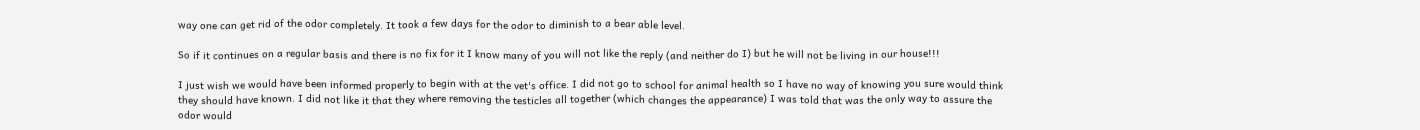way one can get rid of the odor completely. It took a few days for the odor to diminish to a bear able level.

So if it continues on a regular basis and there is no fix for it I know many of you will not like the reply (and neither do I) but he will not be living in our house!!!

I just wish we would have been informed properly to begin with at the vet's office. I did not go to school for animal health so I have no way of knowing you sure would think they should have known. I did not like it that they where removing the testicles all together (which changes the appearance) I was told that was the only way to assure the odor would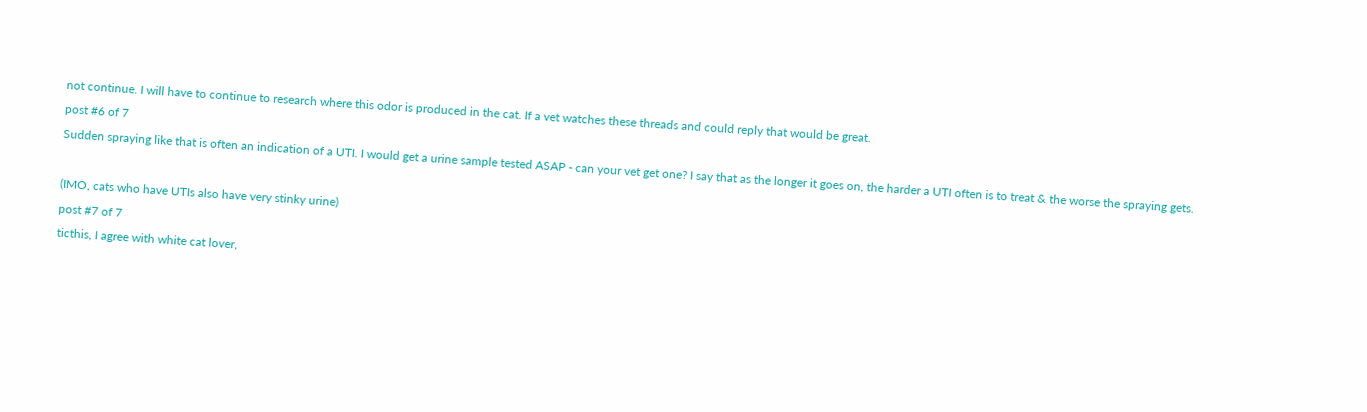not continue. I will have to continue to research where this odor is produced in the cat. If a vet watches these threads and could reply that would be great.
post #6 of 7
Sudden spraying like that is often an indication of a UTI. I would get a urine sample tested ASAP - can your vet get one? I say that as the longer it goes on, the harder a UTI often is to treat & the worse the spraying gets.

(IMO, cats who have UTIs also have very stinky urine)
post #7 of 7
ticthis, I agree with white cat lover,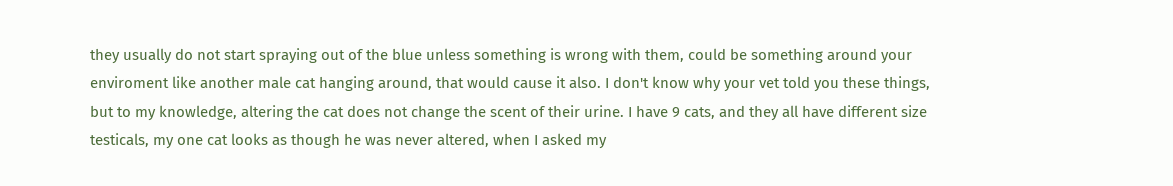they usually do not start spraying out of the blue unless something is wrong with them, could be something around your enviroment like another male cat hanging around, that would cause it also. I don't know why your vet told you these things, but to my knowledge, altering the cat does not change the scent of their urine. I have 9 cats, and they all have different size testicals, my one cat looks as though he was never altered, when I asked my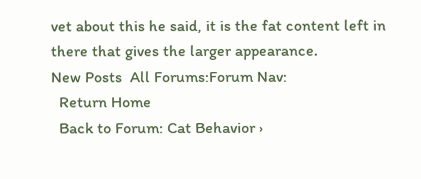vet about this he said, it is the fat content left in there that gives the larger appearance.
New Posts  All Forums:Forum Nav:
  Return Home
  Back to Forum: Cat Behavior ›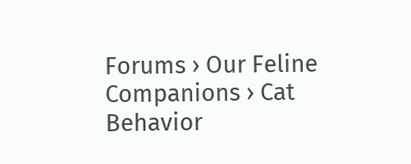Forums › Our Feline Companions › Cat Behavior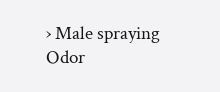› Male spraying Odor